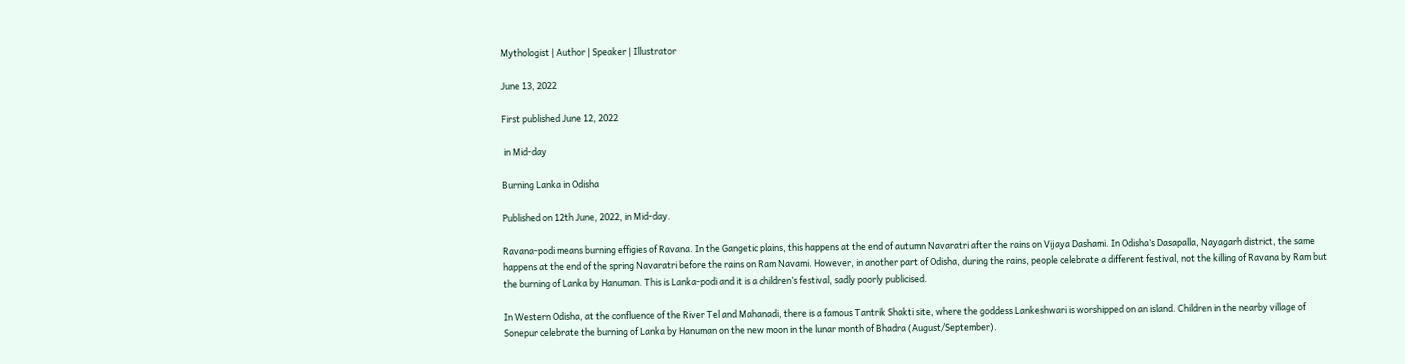Mythologist | Author | Speaker | Illustrator

June 13, 2022

First published June 12, 2022

 in Mid-day

Burning Lanka in Odisha

Published on 12th June, 2022, in Mid-day.

Ravana-podi means burning effigies of Ravana. In the Gangetic plains, this happens at the end of autumn Navaratri after the rains on Vijaya Dashami. In Odisha’s Dasapalla, Nayagarh district, the same happens at the end of the spring Navaratri before the rains on Ram Navami. However, in another part of Odisha, during the rains, people celebrate a different festival, not the killing of Ravana by Ram but the burning of Lanka by Hanuman. This is Lanka-podi and it is a children’s festival, sadly poorly publicised.

In Western Odisha, at the confluence of the River Tel and Mahanadi, there is a famous Tantrik Shakti site, where the goddess Lankeshwari is worshipped on an island. Children in the nearby village of Sonepur celebrate the burning of Lanka by Hanuman on the new moon in the lunar month of Bhadra (August/September).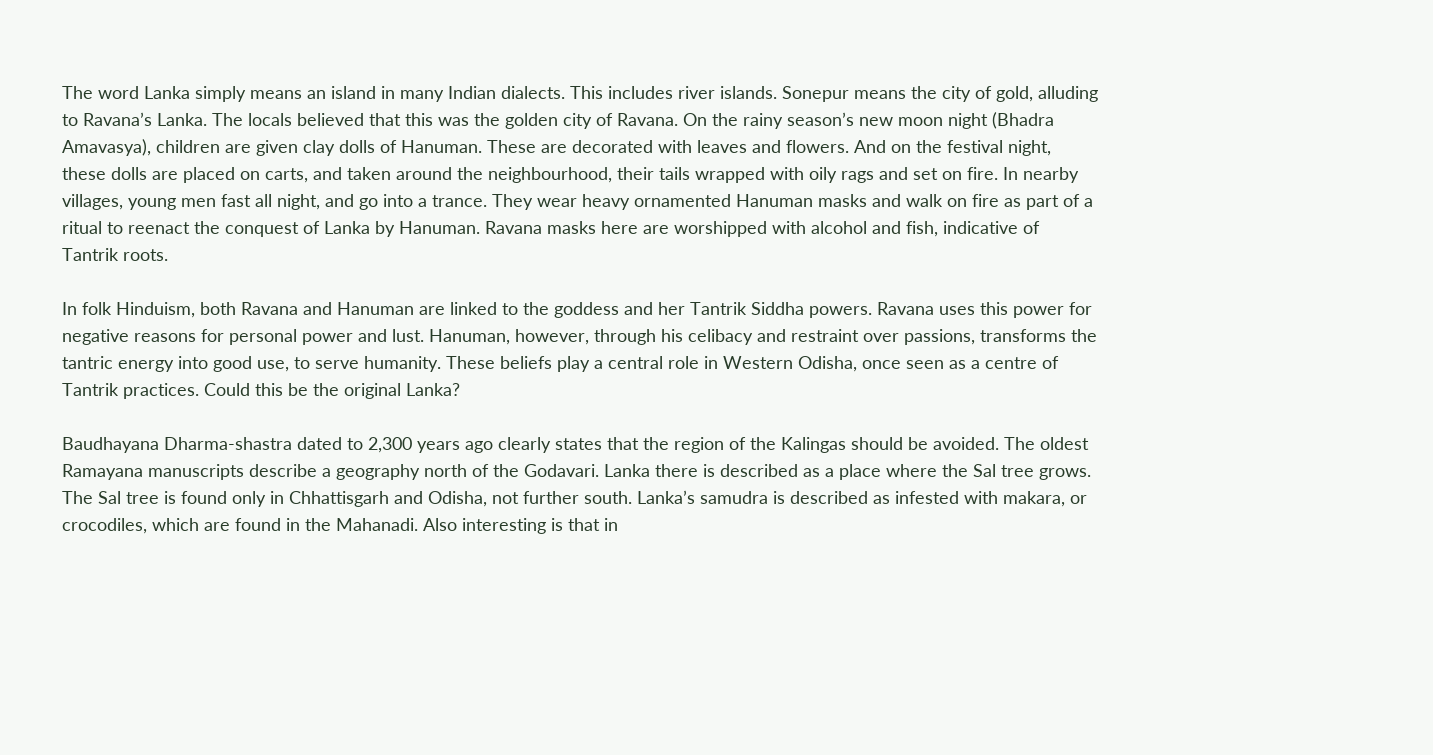The word Lanka simply means an island in many Indian dialects. This includes river islands. Sonepur means the city of gold, alluding to Ravana’s Lanka. The locals believed that this was the golden city of Ravana. On the rainy season’s new moon night (Bhadra Amavasya), children are given clay dolls of Hanuman. These are decorated with leaves and flowers. And on the festival night, these dolls are placed on carts, and taken around the neighbourhood, their tails wrapped with oily rags and set on fire. In nearby villages, young men fast all night, and go into a trance. They wear heavy ornamented Hanuman masks and walk on fire as part of a ritual to reenact the conquest of Lanka by Hanuman. Ravana masks here are worshipped with alcohol and fish, indicative of Tantrik roots.

In folk Hinduism, both Ravana and Hanuman are linked to the goddess and her Tantrik Siddha powers. Ravana uses this power for negative reasons for personal power and lust. Hanuman, however, through his celibacy and restraint over passions, transforms the tantric energy into good use, to serve humanity. These beliefs play a central role in Western Odisha, once seen as a centre of Tantrik practices. Could this be the original Lanka?

Baudhayana Dharma-shastra dated to 2,300 years ago clearly states that the region of the Kalingas should be avoided. The oldest Ramayana manuscripts describe a geography north of the Godavari. Lanka there is described as a place where the Sal tree grows. The Sal tree is found only in Chhattisgarh and Odisha, not further south. Lanka’s samudra is described as infested with makara, or crocodiles, which are found in the Mahanadi. Also interesting is that in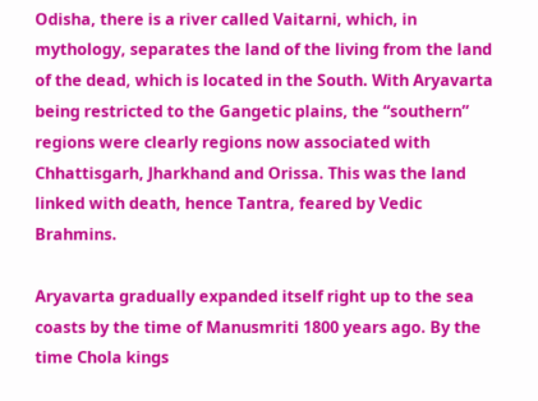Odisha, there is a river called Vaitarni, which, in mythology, separates the land of the living from the land of the dead, which is located in the South. With Aryavarta being restricted to the Gangetic plains, the “southern” regions were clearly regions now associated with Chhattisgarh, Jharkhand and Orissa. This was the land linked with death, hence Tantra, feared by Vedic Brahmins.

Aryavarta gradually expanded itself right up to the sea coasts by the time of Manusmriti 1800 years ago. By the time Chola kings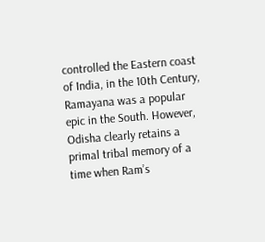controlled the Eastern coast of India, in the 10th Century, Ramayana was a popular epic in the South. However, Odisha clearly retains a primal tribal memory of a time when Ram’s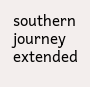southern journey extended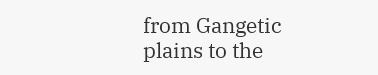from Gangetic plains to the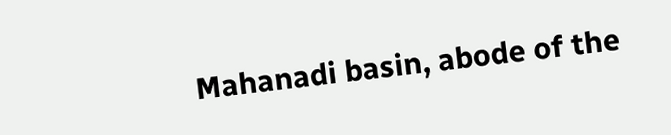Mahanadi basin, abode of the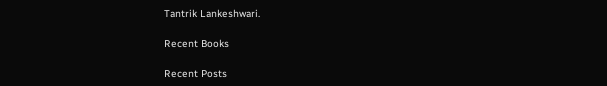Tantrik Lankeshwari.

Recent Books

Recent Posts